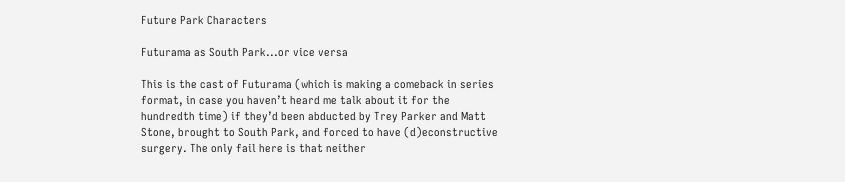Future Park Characters

Futurama as South Park...or vice versa

This is the cast of Futurama (which is making a comeback in series format, in case you haven’t heard me talk about it for the hundredth time) if they’d been abducted by Trey Parker and Matt Stone, brought to South Park, and forced to have (d)econstructive surgery. The only fail here is that neither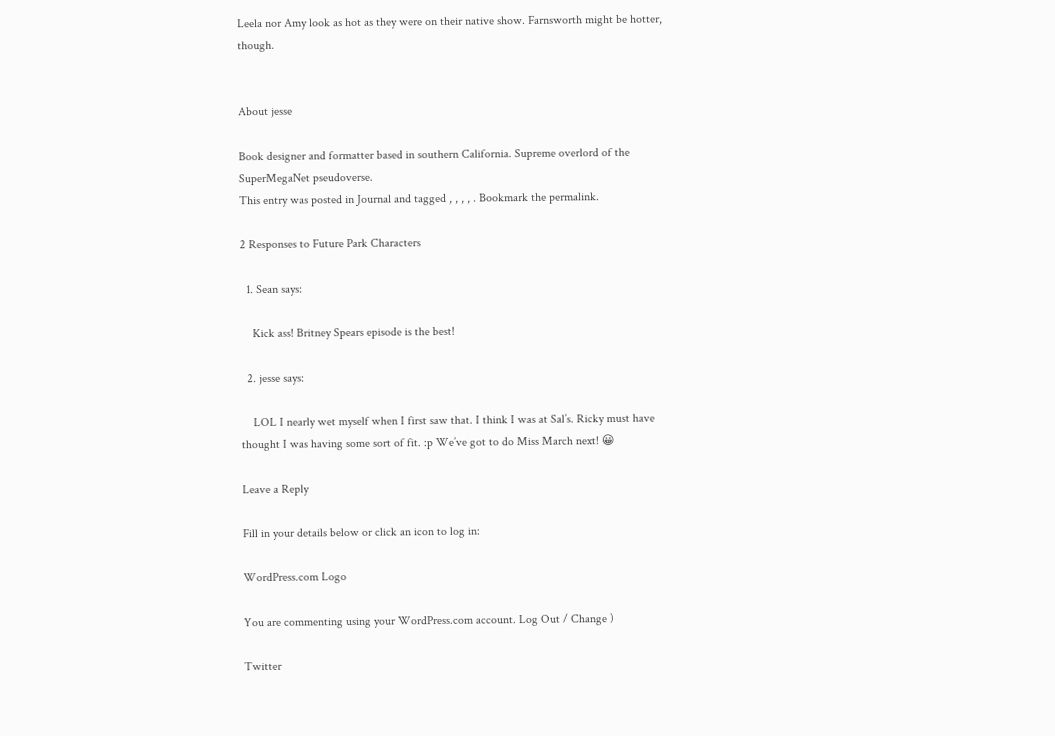Leela nor Amy look as hot as they were on their native show. Farnsworth might be hotter, though.


About jesse

Book designer and formatter based in southern California. Supreme overlord of the SuperMegaNet pseudoverse.
This entry was posted in Journal and tagged , , , , . Bookmark the permalink.

2 Responses to Future Park Characters

  1. Sean says:

    Kick ass! Britney Spears episode is the best!

  2. jesse says:

    LOL I nearly wet myself when I first saw that. I think I was at Sal’s. Ricky must have thought I was having some sort of fit. :p We’ve got to do Miss March next! 😀

Leave a Reply

Fill in your details below or click an icon to log in:

WordPress.com Logo

You are commenting using your WordPress.com account. Log Out / Change )

Twitter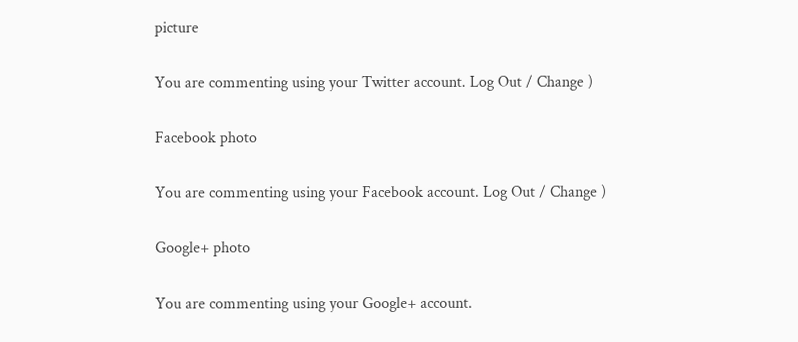picture

You are commenting using your Twitter account. Log Out / Change )

Facebook photo

You are commenting using your Facebook account. Log Out / Change )

Google+ photo

You are commenting using your Google+ account.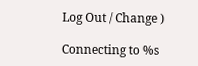Log Out / Change )

Connecting to %s